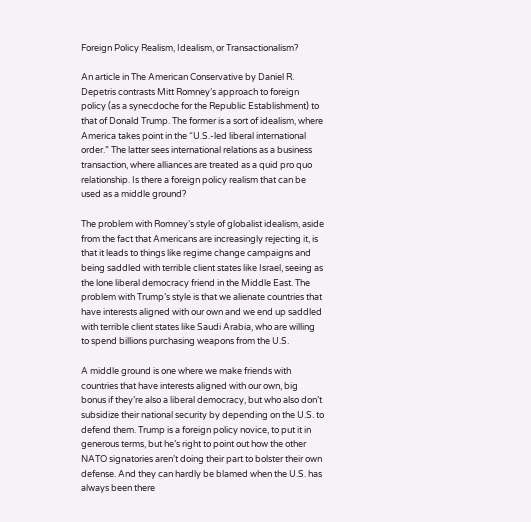Foreign Policy Realism, Idealism, or Transactionalism?

An article in The American Conservative by Daniel R. Depetris contrasts Mitt Romney’s approach to foreign policy (as a synecdoche for the Republic Establishment) to that of Donald Trump. The former is a sort of idealism, where America takes point in the “U.S.-led liberal international order.” The latter sees international relations as a business transaction, where alliances are treated as a quid pro quo relationship. Is there a foreign policy realism that can be used as a middle ground?

The problem with Romney’s style of globalist idealism, aside from the fact that Americans are increasingly rejecting it, is that it leads to things like regime change campaigns and being saddled with terrible client states like Israel, seeing as the lone liberal democracy friend in the Middle East. The problem with Trump’s style is that we alienate countries that have interests aligned with our own and we end up saddled with terrible client states like Saudi Arabia, who are willing to spend billions purchasing weapons from the U.S.

A middle ground is one where we make friends with countries that have interests aligned with our own, big bonus if they’re also a liberal democracy, but who also don’t subsidize their national security by depending on the U.S. to defend them. Trump is a foreign policy novice, to put it in generous terms, but he’s right to point out how the other NATO signatories aren’t doing their part to bolster their own defense. And they can hardly be blamed when the U.S. has always been there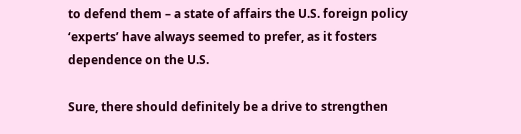to defend them – a state of affairs the U.S. foreign policy ‘experts’ have always seemed to prefer, as it fosters dependence on the U.S.

Sure, there should definitely be a drive to strengthen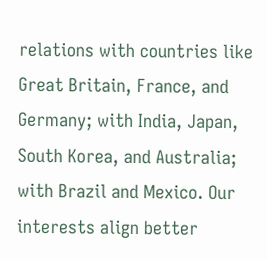relations with countries like Great Britain, France, and Germany; with India, Japan, South Korea, and Australia; with Brazil and Mexico. Our interests align better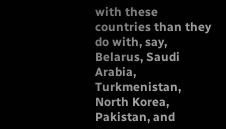with these countries than they do with, say, Belarus, Saudi Arabia, Turkmenistan, North Korea, Pakistan, and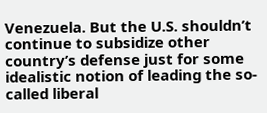Venezuela. But the U.S. shouldn’t continue to subsidize other country’s defense just for some idealistic notion of leading the so-called liberal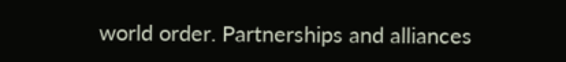world order. Partnerships and alliances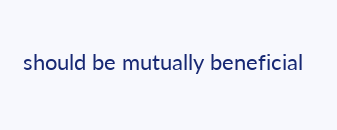should be mutually beneficial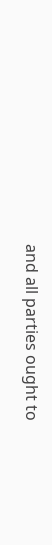and all parties ought to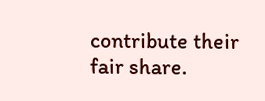contribute their fair share.